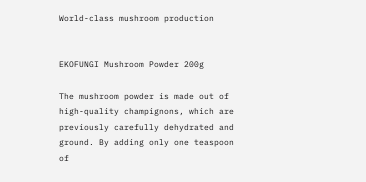World-class mushroom production


EKOFUNGI Mushroom Powder 200g

The mushroom powder is made out of high-quality champignons, which are previously carefully dehydrated and ground. By adding only one teaspoon of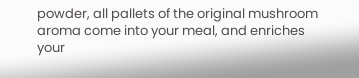powder, all pallets of the original mushroom aroma come into your meal, and enriches your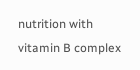nutrition with vitamin B complex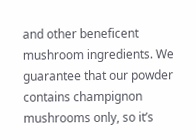and other beneficent mushroom ingredients. We guarantee that our powder contains champignon mushrooms only, so it’s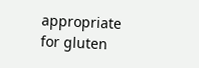appropriate for gluten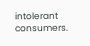intolerant consumers.